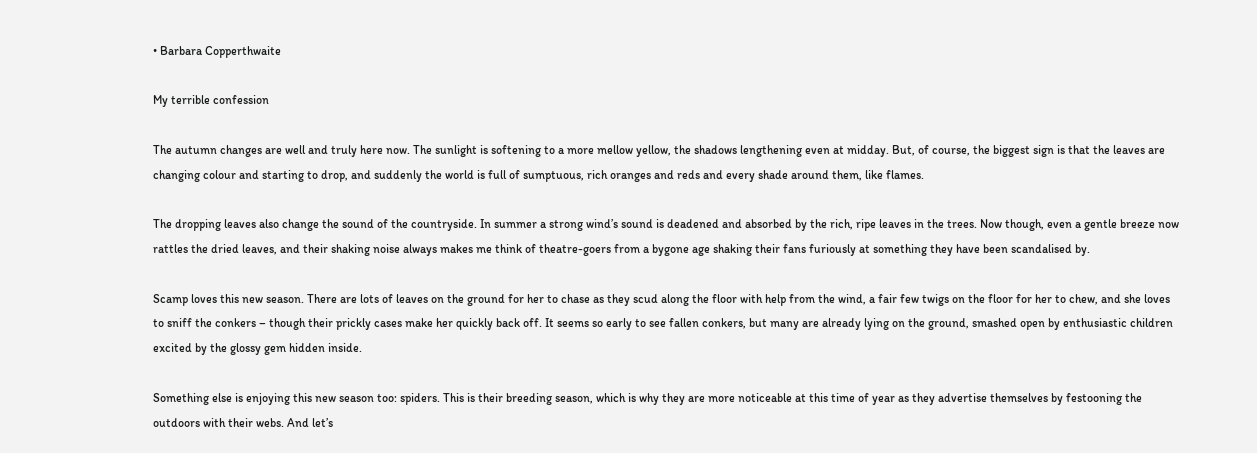• Barbara Copperthwaite

My terrible confession

The autumn changes are well and truly here now. The sunlight is softening to a more mellow yellow, the shadows lengthening even at midday. But, of course, the biggest sign is that the leaves are changing colour and starting to drop, and suddenly the world is full of sumptuous, rich oranges and reds and every shade around them, like flames.

The dropping leaves also change the sound of the countryside. In summer a strong wind’s sound is deadened and absorbed by the rich, ripe leaves in the trees. Now though, even a gentle breeze now rattles the dried leaves, and their shaking noise always makes me think of theatre-goers from a bygone age shaking their fans furiously at something they have been scandalised by.

Scamp loves this new season. There are lots of leaves on the ground for her to chase as they scud along the floor with help from the wind, a fair few twigs on the floor for her to chew, and she loves to sniff the conkers – though their prickly cases make her quickly back off. It seems so early to see fallen conkers, but many are already lying on the ground, smashed open by enthusiastic children excited by the glossy gem hidden inside.

Something else is enjoying this new season too: spiders. This is their breeding season, which is why they are more noticeable at this time of year as they advertise themselves by festooning the outdoors with their webs. And let’s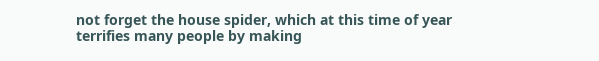not forget the house spider, which at this time of year terrifies many people by making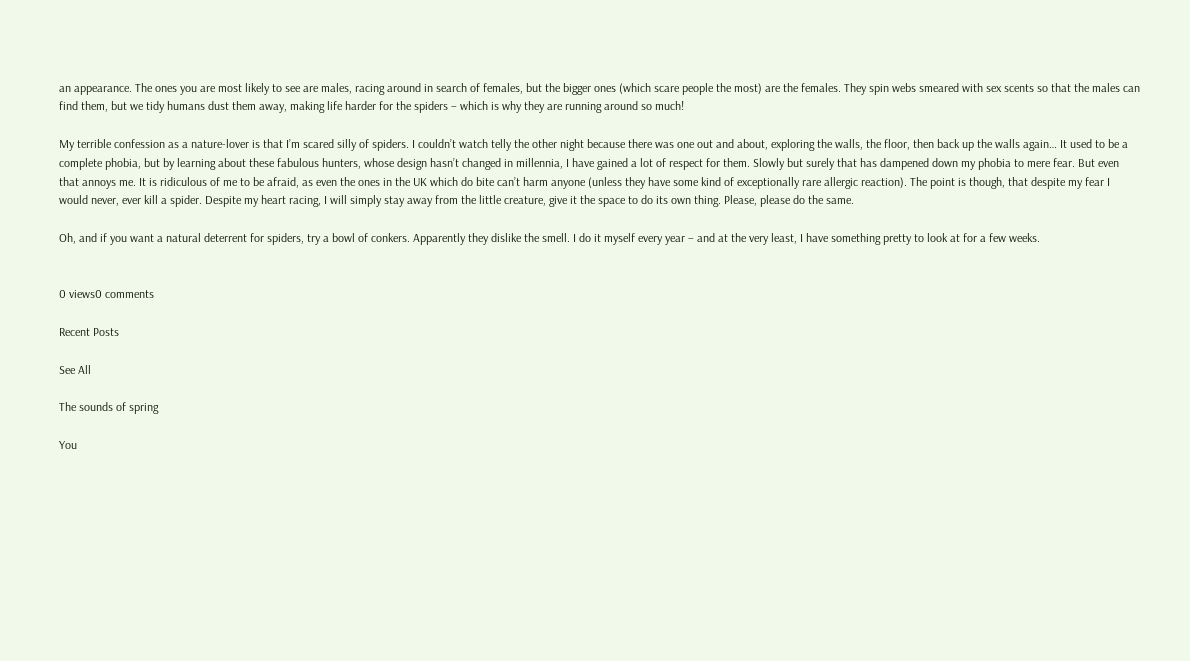an appearance. The ones you are most likely to see are males, racing around in search of females, but the bigger ones (which scare people the most) are the females. They spin webs smeared with sex scents so that the males can find them, but we tidy humans dust them away, making life harder for the spiders – which is why they are running around so much!

My terrible confession as a nature-lover is that I’m scared silly of spiders. I couldn’t watch telly the other night because there was one out and about, exploring the walls, the floor, then back up the walls again… It used to be a complete phobia, but by learning about these fabulous hunters, whose design hasn’t changed in millennia, I have gained a lot of respect for them. Slowly but surely that has dampened down my phobia to mere fear. But even that annoys me. It is ridiculous of me to be afraid, as even the ones in the UK which do bite can’t harm anyone (unless they have some kind of exceptionally rare allergic reaction). The point is though, that despite my fear I would never, ever kill a spider. Despite my heart racing, I will simply stay away from the little creature, give it the space to do its own thing. Please, please do the same.

Oh, and if you want a natural deterrent for spiders, try a bowl of conkers. Apparently they dislike the smell. I do it myself every year – and at the very least, I have something pretty to look at for a few weeks.


0 views0 comments

Recent Posts

See All

The sounds of spring

You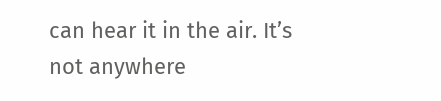can hear it in the air. It’s not anywhere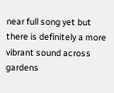near full song yet but there is definitely a more vibrant sound across gardens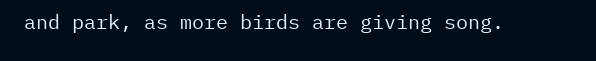and park, as more birds are giving song.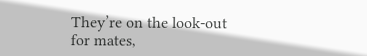They’re on the look-out for mates,